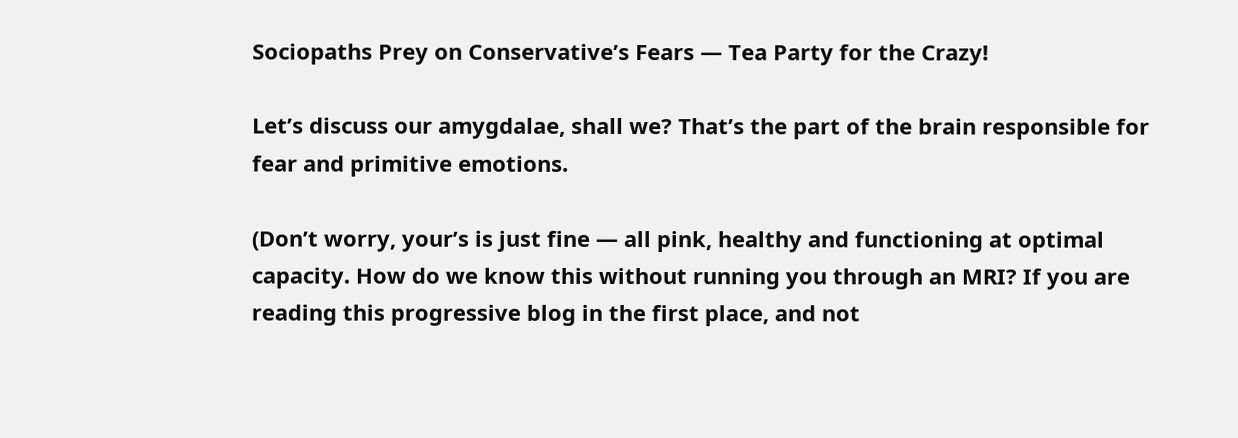Sociopaths Prey on Conservative’s Fears — Tea Party for the Crazy!

Let’s discuss our amygdalae, shall we? That’s the part of the brain responsible for fear and primitive emotions.

(Don’t worry, your’s is just fine — all pink, healthy and functioning at optimal capacity. How do we know this without running you through an MRI? If you are reading this progressive blog in the first place, and not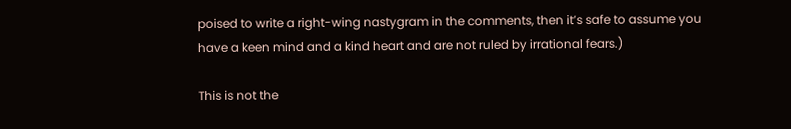poised to write a right-wing nastygram in the comments, then it’s safe to assume you have a keen mind and a kind heart and are not ruled by irrational fears.)

This is not the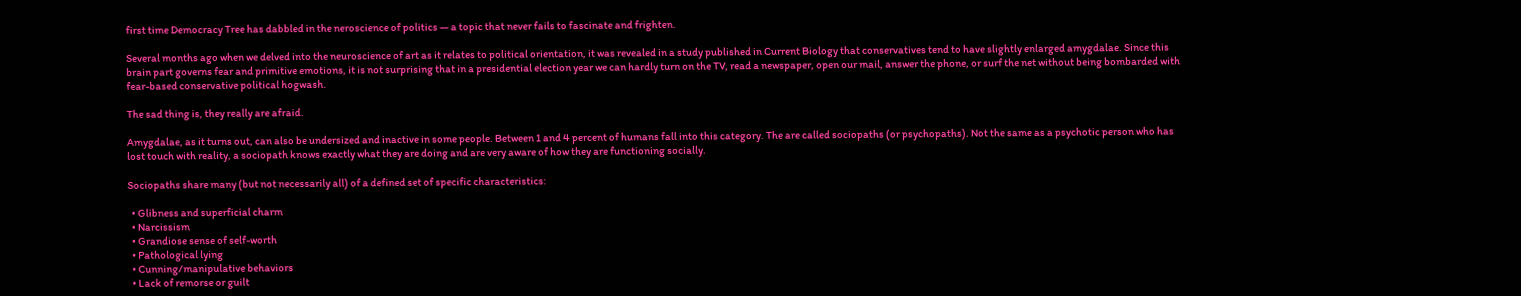first time Democracy Tree has dabbled in the neroscience of politics — a topic that never fails to fascinate and frighten.

Several months ago when we delved into the neuroscience of art as it relates to political orientation, it was revealed in a study published in Current Biology that conservatives tend to have slightly enlarged amygdalae. Since this brain part governs fear and primitive emotions, it is not surprising that in a presidential election year we can hardly turn on the TV, read a newspaper, open our mail, answer the phone, or surf the net without being bombarded with fear-based conservative political hogwash.

The sad thing is, they really are afraid.

Amygdalae, as it turns out, can also be undersized and inactive in some people. Between 1 and 4 percent of humans fall into this category. The are called sociopaths (or psychopaths). Not the same as a psychotic person who has lost touch with reality, a sociopath knows exactly what they are doing and are very aware of how they are functioning socially.

Sociopaths share many (but not necessarily all) of a defined set of specific characteristics:

  • Glibness and superficial charm
  • Narcissism
  • Grandiose sense of self-worth
  • Pathological lying
  • Cunning/manipulative behaviors
  • Lack of remorse or guilt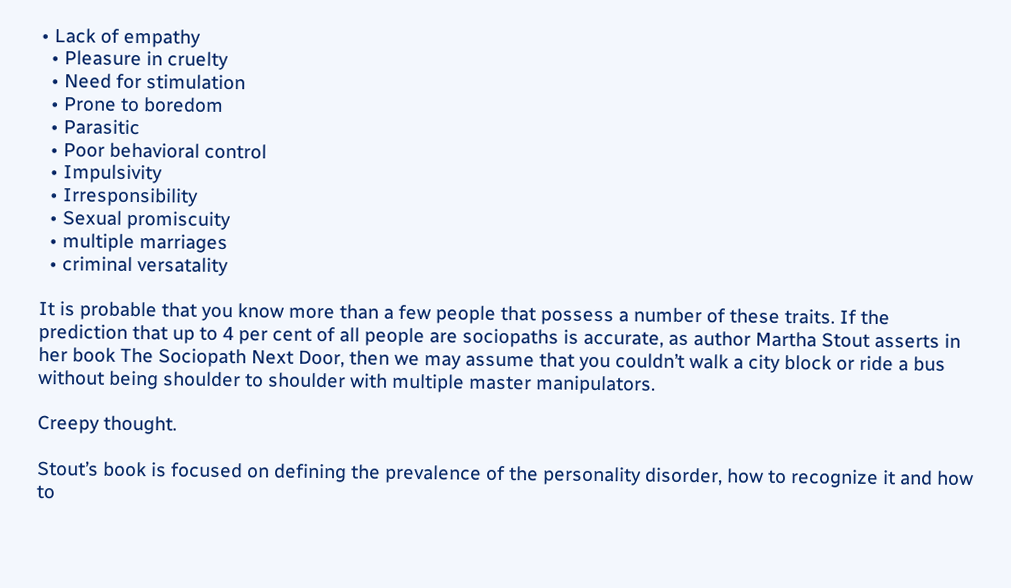• Lack of empathy
  • Pleasure in cruelty
  • Need for stimulation
  • Prone to boredom
  • Parasitic
  • Poor behavioral control
  • Impulsivity
  • Irresponsibility
  • Sexual promiscuity
  • multiple marriages
  • criminal versatality

It is probable that you know more than a few people that possess a number of these traits. If the prediction that up to 4 per cent of all people are sociopaths is accurate, as author Martha Stout asserts in her book The Sociopath Next Door, then we may assume that you couldn’t walk a city block or ride a bus without being shoulder to shoulder with multiple master manipulators.

Creepy thought.

Stout’s book is focused on defining the prevalence of the personality disorder, how to recognize it and how to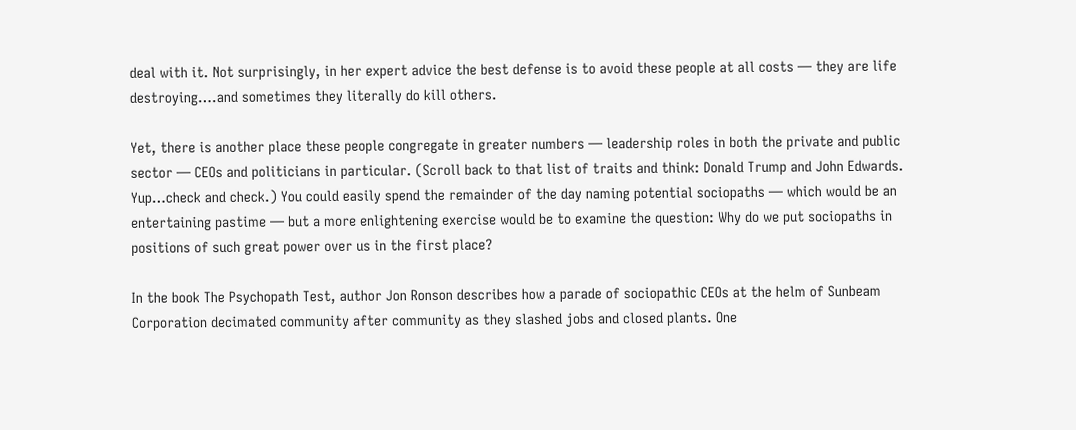deal with it. Not surprisingly, in her expert advice the best defense is to avoid these people at all costs — they are life destroying….and sometimes they literally do kill others.

Yet, there is another place these people congregate in greater numbers — leadership roles in both the private and public sector — CEOs and politicians in particular. (Scroll back to that list of traits and think: Donald Trump and John Edwards. Yup…check and check.) You could easily spend the remainder of the day naming potential sociopaths — which would be an entertaining pastime — but a more enlightening exercise would be to examine the question: Why do we put sociopaths in positions of such great power over us in the first place?

In the book The Psychopath Test, author Jon Ronson describes how a parade of sociopathic CEOs at the helm of Sunbeam Corporation decimated community after community as they slashed jobs and closed plants. One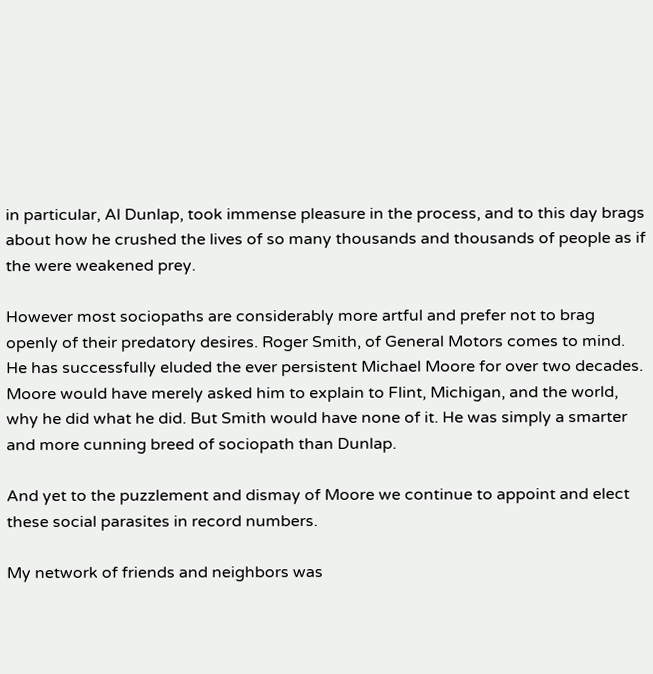in particular, Al Dunlap, took immense pleasure in the process, and to this day brags about how he crushed the lives of so many thousands and thousands of people as if the were weakened prey.

However most sociopaths are considerably more artful and prefer not to brag openly of their predatory desires. Roger Smith, of General Motors comes to mind. He has successfully eluded the ever persistent Michael Moore for over two decades. Moore would have merely asked him to explain to Flint, Michigan, and the world, why he did what he did. But Smith would have none of it. He was simply a smarter and more cunning breed of sociopath than Dunlap.

And yet to the puzzlement and dismay of Moore we continue to appoint and elect these social parasites in record numbers.

My network of friends and neighbors was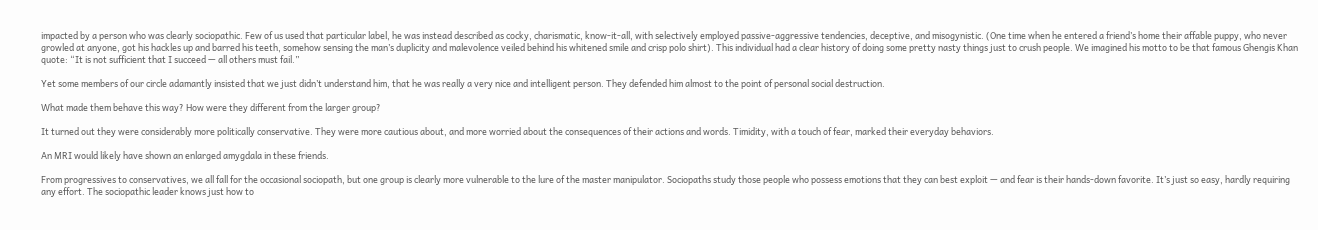impacted by a person who was clearly sociopathic. Few of us used that particular label, he was instead described as cocky, charismatic, know-it-all, with selectively employed passive-aggressive tendencies, deceptive, and misogynistic. (One time when he entered a friend’s home their affable puppy, who never growled at anyone, got his hackles up and barred his teeth, somehow sensing the man’s duplicity and malevolence veiled behind his whitened smile and crisp polo shirt). This individual had a clear history of doing some pretty nasty things just to crush people. We imagined his motto to be that famous Ghengis Khan quote: “It is not sufficient that I succeed — all others must fail.”

Yet some members of our circle adamantly insisted that we just didn’t understand him, that he was really a very nice and intelligent person. They defended him almost to the point of personal social destruction.

What made them behave this way? How were they different from the larger group?

It turned out they were considerably more politically conservative. They were more cautious about, and more worried about the consequences of their actions and words. Timidity, with a touch of fear, marked their everyday behaviors.

An MRI would likely have shown an enlarged amygdala in these friends.

From progressives to conservatives, we all fall for the occasional sociopath, but one group is clearly more vulnerable to the lure of the master manipulator. Sociopaths study those people who possess emotions that they can best exploit — and fear is their hands-down favorite. It’s just so easy, hardly requiring any effort. The sociopathic leader knows just how to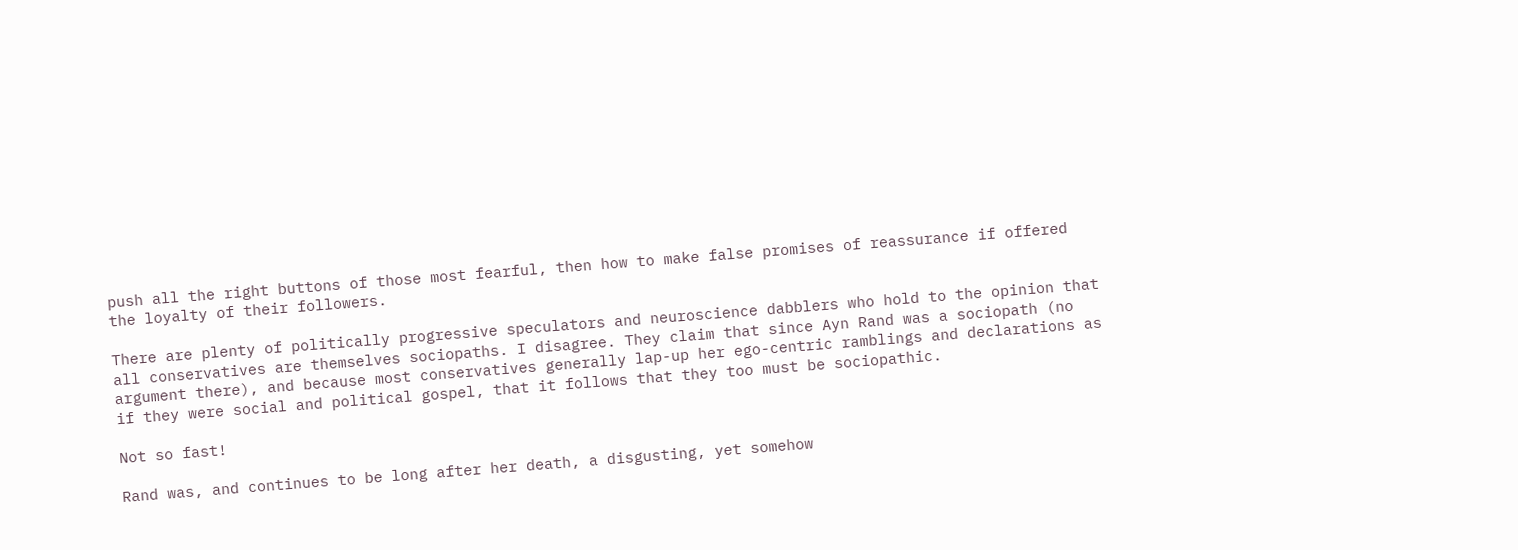push all the right buttons of those most fearful, then how to make false promises of reassurance if offered the loyalty of their followers.

There are plenty of politically progressive speculators and neuroscience dabblers who hold to the opinion that all conservatives are themselves sociopaths. I disagree. They claim that since Ayn Rand was a sociopath (no argument there), and because most conservatives generally lap-up her ego-centric ramblings and declarations as if they were social and political gospel, that it follows that they too must be sociopathic.

Not so fast!

Rand was, and continues to be long after her death, a disgusting, yet somehow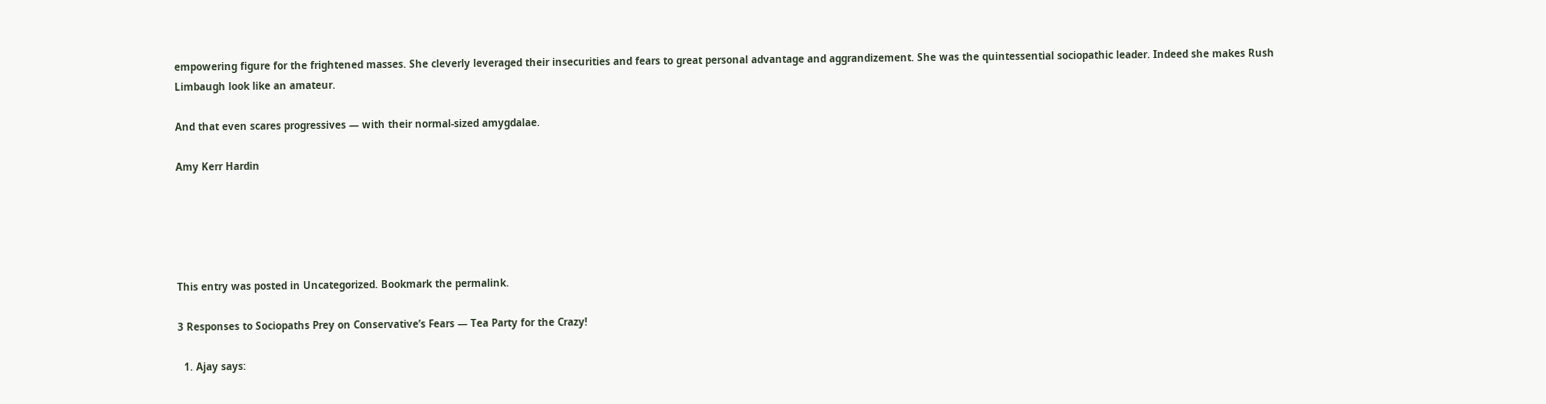empowering figure for the frightened masses. She cleverly leveraged their insecurities and fears to great personal advantage and aggrandizement. She was the quintessential sociopathic leader. Indeed she makes Rush Limbaugh look like an amateur.

And that even scares progressives — with their normal-sized amygdalae.

Amy Kerr Hardin





This entry was posted in Uncategorized. Bookmark the permalink.

3 Responses to Sociopaths Prey on Conservative’s Fears — Tea Party for the Crazy!

  1. Ajay says: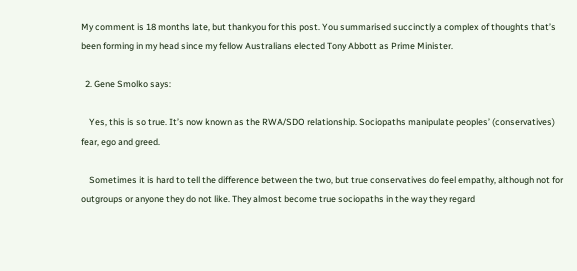My comment is 18 months late, but thankyou for this post. You summarised succinctly a complex of thoughts that’s been forming in my head since my fellow Australians elected Tony Abbott as Prime Minister.

  2. Gene Smolko says:

    Yes, this is so true. It’s now known as the RWA/SDO relationship. Sociopaths manipulate peoples’ (conservatives) fear, ego and greed.

    Sometimes it is hard to tell the difference between the two, but true conservatives do feel empathy, although not for outgroups or anyone they do not like. They almost become true sociopaths in the way they regard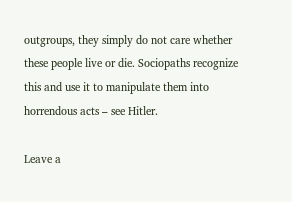outgroups, they simply do not care whether these people live or die. Sociopaths recognize this and use it to manipulate them into horrendous acts – see Hitler.

Leave a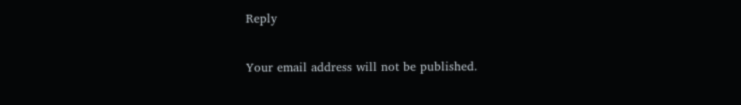Reply

Your email address will not be published.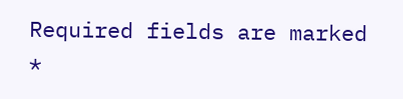Required fields are marked *